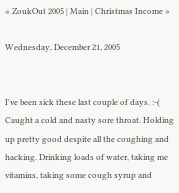« ZoukOut 2005 | Main | Christmas Income »

Wednesday, December 21, 2005


I've been sick these last couple of days. :-( Caught a cold and nasty sore throat. Holding up pretty good despite all the coughing and hacking. Drinking loads of water, taking me vitamins, taking some cough syrup and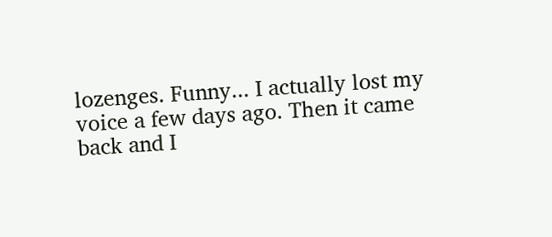lozenges. Funny... I actually lost my voice a few days ago. Then it came back and I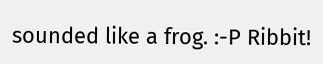sounded like a frog. :-P Ribbit!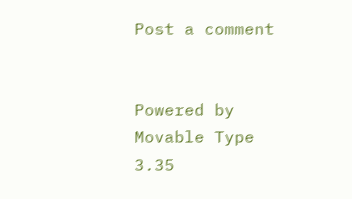Post a comment


Powered by
Movable Type 3.35